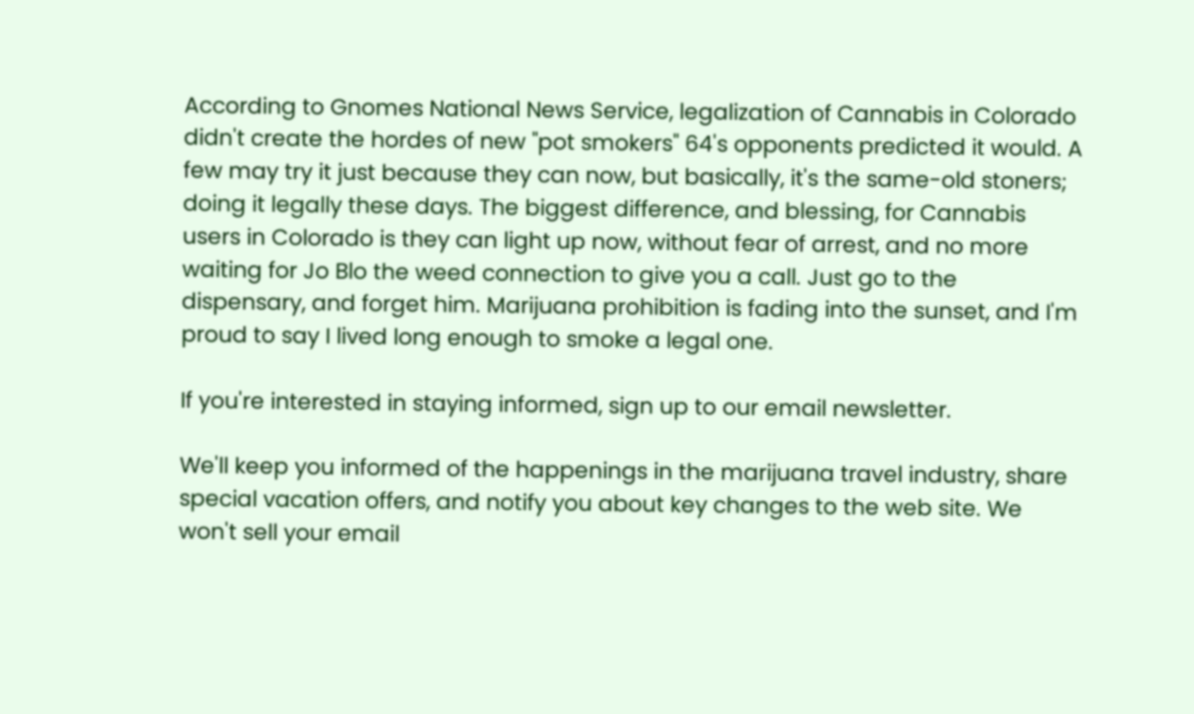According to Gnomes National News Service, legalization of Cannabis in Colorado didn't create the hordes of new "pot smokers" 64's opponents predicted it would. A few may try it just because they can now, but basically, it's the same-old stoners; doing it legally these days. The biggest difference, and blessing, for Cannabis users in Colorado is they can light up now, without fear of arrest, and no more waiting for Jo Blo the weed connection to give you a call. Just go to the dispensary, and forget him. Marijuana prohibition is fading into the sunset, and I'm proud to say I lived long enough to smoke a legal one.

If you're interested in staying informed, sign up to our email newsletter.

We'll keep you informed of the happenings in the marijuana travel industry, share special vacation offers, and notify you about key changes to the web site. We won't sell your email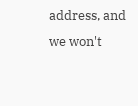address, and we won't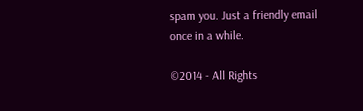spam you. Just a friendly email once in a while.

©2014 - All Rights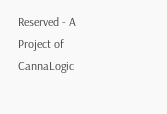Reserved - A Project of CannaLogic